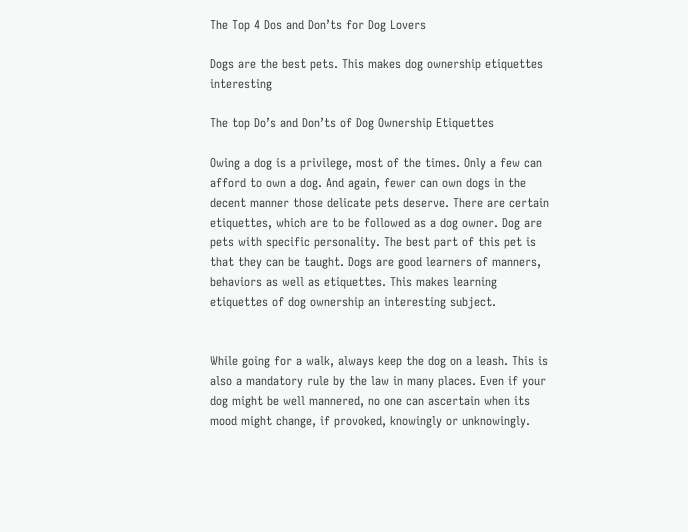The Top 4 Dos and Don’ts for Dog Lovers

Dogs are the best pets. This makes dog ownership etiquettes interesting

The top Do’s and Don’ts of Dog Ownership Etiquettes

Owing a dog is a privilege, most of the times. Only a few can afford to own a dog. And again, fewer can own dogs in the decent manner those delicate pets deserve. There are certain etiquettes, which are to be followed as a dog owner. Dog are pets with specific personality. The best part of this pet is that they can be taught. Dogs are good learners of manners, behaviors as well as etiquettes. This makes learning etiquettes of dog ownership an interesting subject.


While going for a walk, always keep the dog on a leash. This is also a mandatory rule by the law in many places. Even if your dog might be well mannered, no one can ascertain when its mood might change, if provoked, knowingly or unknowingly.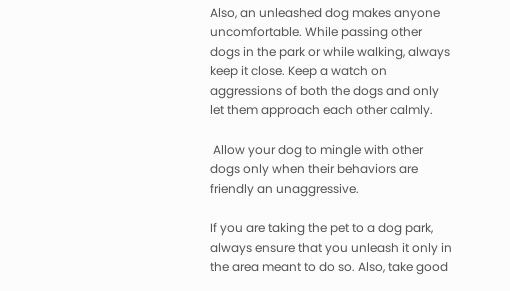Also, an unleashed dog makes anyone uncomfortable. While passing other dogs in the park or while walking, always keep it close. Keep a watch on aggressions of both the dogs and only let them approach each other calmly.

 Allow your dog to mingle with other dogs only when their behaviors are friendly an unaggressive.

If you are taking the pet to a dog park, always ensure that you unleash it only in the area meant to do so. Also, take good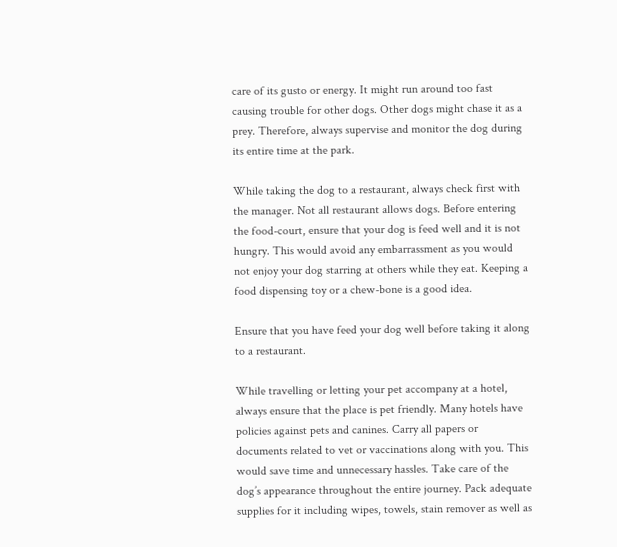care of its gusto or energy. It might run around too fast causing trouble for other dogs. Other dogs might chase it as a prey. Therefore, always supervise and monitor the dog during its entire time at the park.

While taking the dog to a restaurant, always check first with the manager. Not all restaurant allows dogs. Before entering the food-court, ensure that your dog is feed well and it is not hungry. This would avoid any embarrassment as you would not enjoy your dog starring at others while they eat. Keeping a food dispensing toy or a chew-bone is a good idea.

Ensure that you have feed your dog well before taking it along to a restaurant.

While travelling or letting your pet accompany at a hotel, always ensure that the place is pet friendly. Many hotels have policies against pets and canines. Carry all papers or documents related to vet or vaccinations along with you. This would save time and unnecessary hassles. Take care of the dog’s appearance throughout the entire journey. Pack adequate supplies for it including wipes, towels, stain remover as well as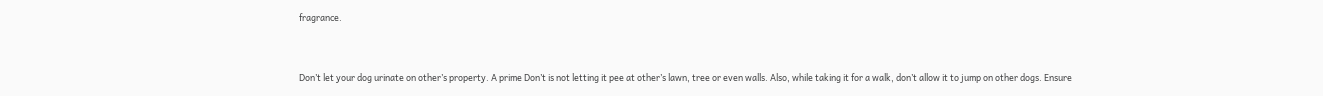fragrance.


Don’t let your dog urinate on other’s property. A prime Don’t is not letting it pee at other’s lawn, tree or even walls. Also, while taking it for a walk, don’t allow it to jump on other dogs. Ensure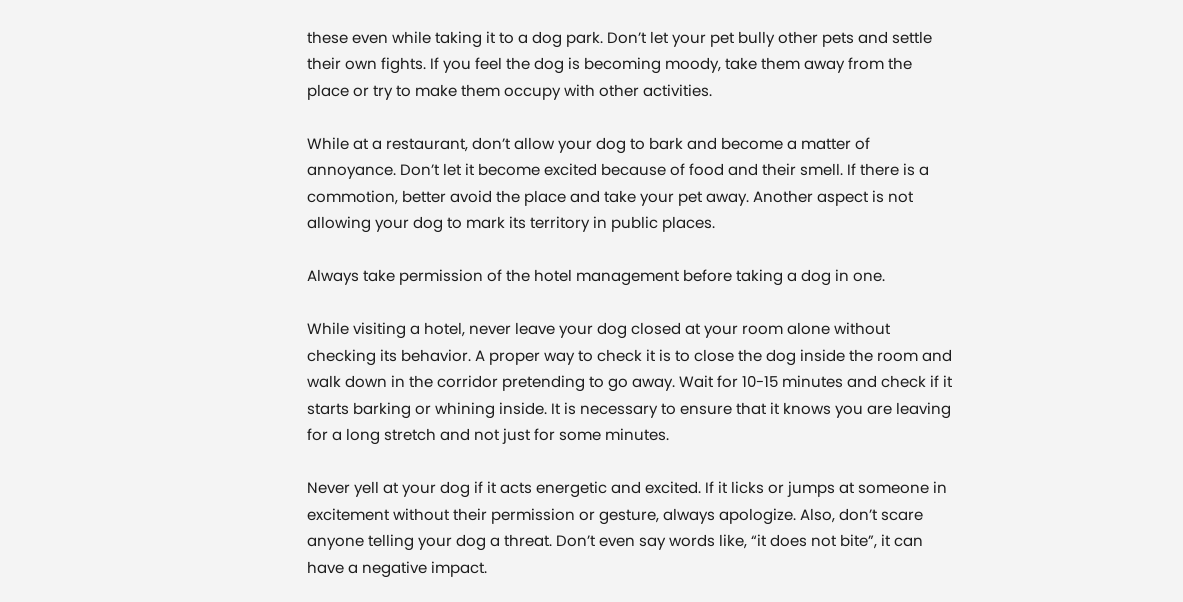these even while taking it to a dog park. Don’t let your pet bully other pets and settle their own fights. If you feel the dog is becoming moody, take them away from the place or try to make them occupy with other activities.

While at a restaurant, don’t allow your dog to bark and become a matter of annoyance. Don’t let it become excited because of food and their smell. If there is a commotion, better avoid the place and take your pet away. Another aspect is not allowing your dog to mark its territory in public places.

Always take permission of the hotel management before taking a dog in one.

While visiting a hotel, never leave your dog closed at your room alone without checking its behavior. A proper way to check it is to close the dog inside the room and walk down in the corridor pretending to go away. Wait for 10-15 minutes and check if it starts barking or whining inside. It is necessary to ensure that it knows you are leaving for a long stretch and not just for some minutes.

Never yell at your dog if it acts energetic and excited. If it licks or jumps at someone in excitement without their permission or gesture, always apologize. Also, don’t scare anyone telling your dog a threat. Don’t even say words like, “it does not bite”, it can have a negative impact.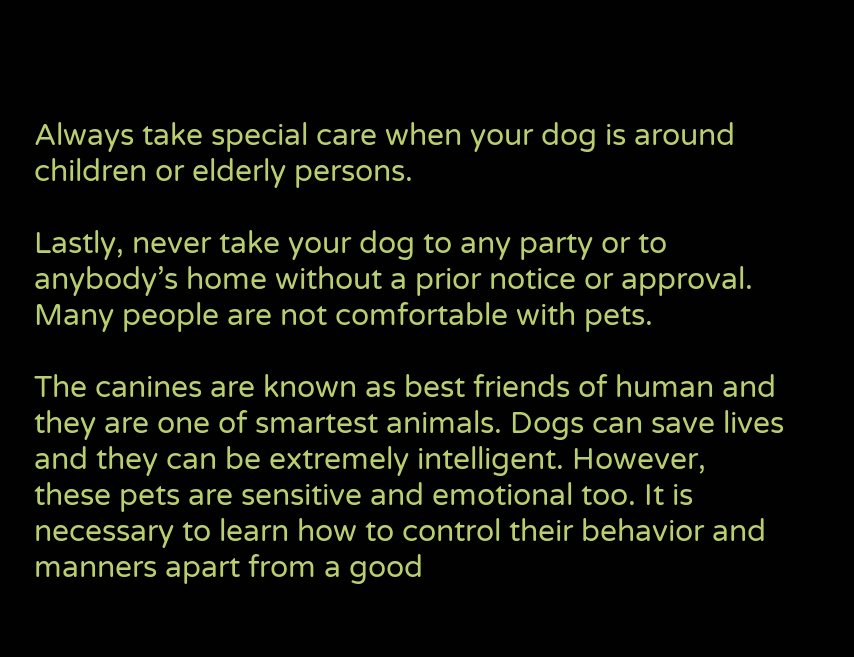Always take special care when your dog is around children or elderly persons.

Lastly, never take your dog to any party or to anybody’s home without a prior notice or approval. Many people are not comfortable with pets.

The canines are known as best friends of human and they are one of smartest animals. Dogs can save lives and they can be extremely intelligent. However, these pets are sensitive and emotional too. It is necessary to learn how to control their behavior and manners apart from a good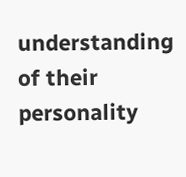understanding of their personality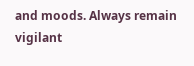and moods. Always remain vigilant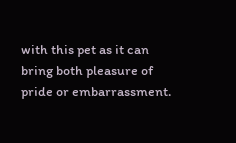with this pet as it can bring both pleasure of pride or embarrassment.